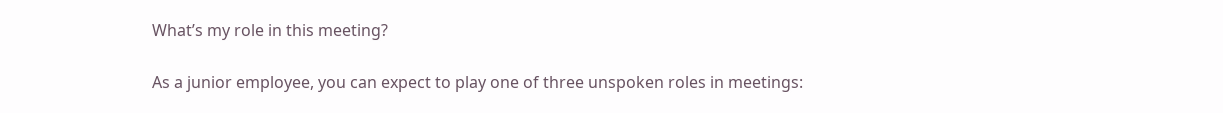What’s my role in this meeting?

As a junior employee, you can expect to play one of three unspoken roles in meetings: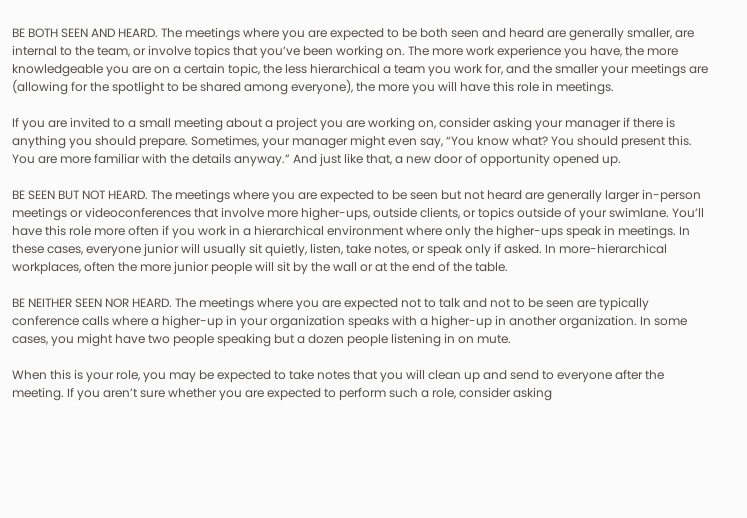BE BOTH SEEN AND HEARD. The meetings where you are expected to be both seen and heard are generally smaller, are internal to the team, or involve topics that you’ve been working on. The more work experience you have, the more knowledgeable you are on a certain topic, the less hierarchical a team you work for, and the smaller your meetings are (allowing for the spotlight to be shared among everyone), the more you will have this role in meetings.

If you are invited to a small meeting about a project you are working on, consider asking your manager if there is anything you should prepare. Sometimes, your manager might even say, “You know what? You should present this. You are more familiar with the details anyway.” And just like that, a new door of opportunity opened up.

BE SEEN BUT NOT HEARD. The meetings where you are expected to be seen but not heard are generally larger in-person meetings or videoconferences that involve more higher-ups, outside clients, or topics outside of your swimlane. You’ll have this role more often if you work in a hierarchical environment where only the higher-ups speak in meetings. In these cases, everyone junior will usually sit quietly, listen, take notes, or speak only if asked. In more-hierarchical workplaces, often the more junior people will sit by the wall or at the end of the table.

BE NEITHER SEEN NOR HEARD. The meetings where you are expected not to talk and not to be seen are typically conference calls where a higher-up in your organization speaks with a higher-up in another organization. In some cases, you might have two people speaking but a dozen people listening in on mute.

When this is your role, you may be expected to take notes that you will clean up and send to everyone after the meeting. If you aren’t sure whether you are expected to perform such a role, consider asking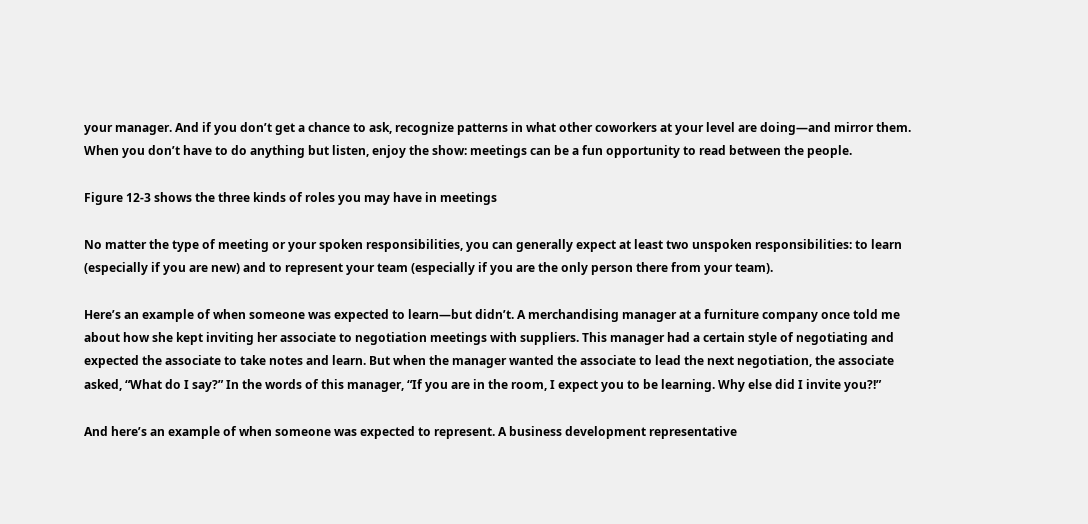your manager. And if you don’t get a chance to ask, recognize patterns in what other coworkers at your level are doing—and mirror them. When you don’t have to do anything but listen, enjoy the show: meetings can be a fun opportunity to read between the people.

Figure 12-3 shows the three kinds of roles you may have in meetings

No matter the type of meeting or your spoken responsibilities, you can generally expect at least two unspoken responsibilities: to learn (especially if you are new) and to represent your team (especially if you are the only person there from your team).

Here’s an example of when someone was expected to learn—but didn’t. A merchandising manager at a furniture company once told me about how she kept inviting her associate to negotiation meetings with suppliers. This manager had a certain style of negotiating and expected the associate to take notes and learn. But when the manager wanted the associate to lead the next negotiation, the associate asked, “What do I say?” In the words of this manager, “If you are in the room, I expect you to be learning. Why else did I invite you?!”

And here’s an example of when someone was expected to represent. A business development representative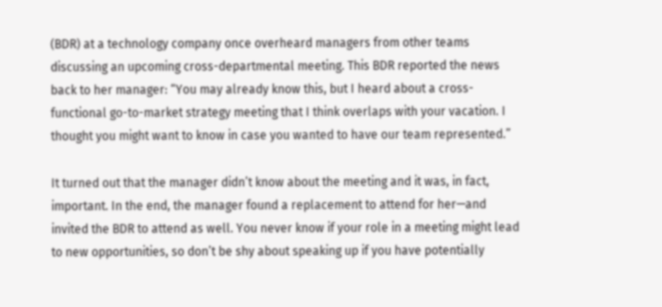(BDR) at a technology company once overheard managers from other teams discussing an upcoming cross-departmental meeting. This BDR reported the news back to her manager: “You may already know this, but I heard about a cross-functional go-to-market strategy meeting that I think overlaps with your vacation. I thought you might want to know in case you wanted to have our team represented.”

It turned out that the manager didn’t know about the meeting and it was, in fact, important. In the end, the manager found a replacement to attend for her—and invited the BDR to attend as well. You never know if your role in a meeting might lead to new opportunities, so don’t be shy about speaking up if you have potentially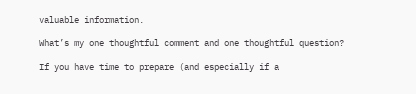valuable information.

What’s my one thoughtful comment and one thoughtful question?

If you have time to prepare (and especially if a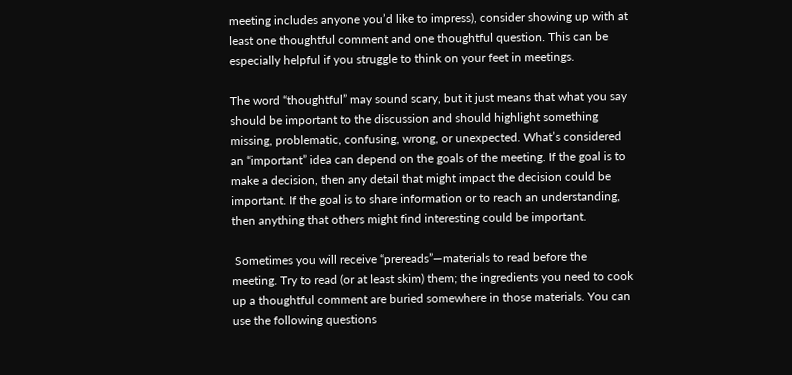meeting includes anyone you’d like to impress), consider showing up with at least one thoughtful comment and one thoughtful question. This can be especially helpful if you struggle to think on your feet in meetings.

The word “thoughtful” may sound scary, but it just means that what you say should be important to the discussion and should highlight something missing, problematic, confusing, wrong, or unexpected. What’s considered an “important” idea can depend on the goals of the meeting. If the goal is to make a decision, then any detail that might impact the decision could be important. If the goal is to share information or to reach an understanding, then anything that others might find interesting could be important.

 Sometimes you will receive “prereads”—materials to read before the meeting. Try to read (or at least skim) them; the ingredients you need to cook up a thoughtful comment are buried somewhere in those materials. You can use the following questions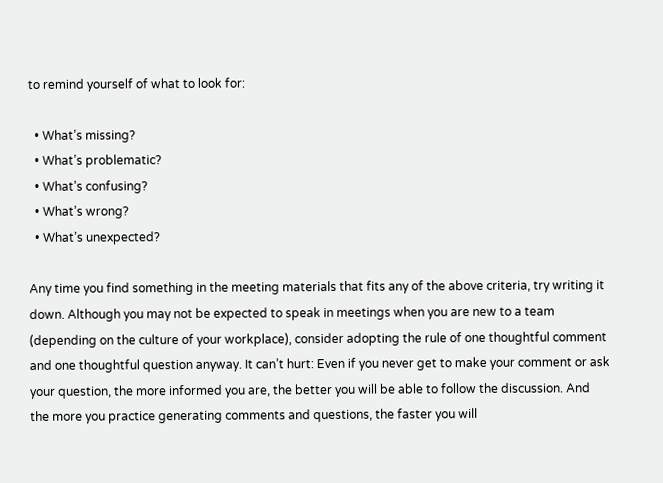to remind yourself of what to look for:

  • What’s missing?
  • What’s problematic?
  • What’s confusing?
  • What’s wrong?
  • What’s unexpected?

Any time you find something in the meeting materials that fits any of the above criteria, try writing it down. Although you may not be expected to speak in meetings when you are new to a team (depending on the culture of your workplace), consider adopting the rule of one thoughtful comment and one thoughtful question anyway. It can’t hurt: Even if you never get to make your comment or ask your question, the more informed you are, the better you will be able to follow the discussion. And the more you practice generating comments and questions, the faster you will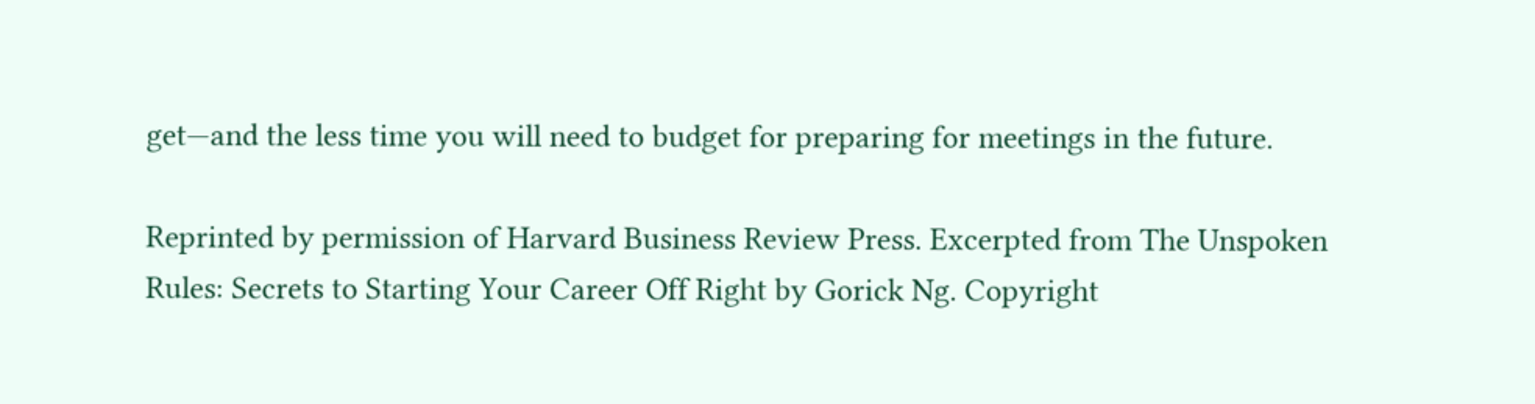get—and the less time you will need to budget for preparing for meetings in the future.

Reprinted by permission of Harvard Business Review Press. Excerpted from The Unspoken Rules: Secrets to Starting Your Career Off Right by Gorick Ng. Copyright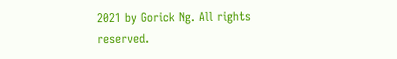2021 by Gorick Ng. All rights reserved.